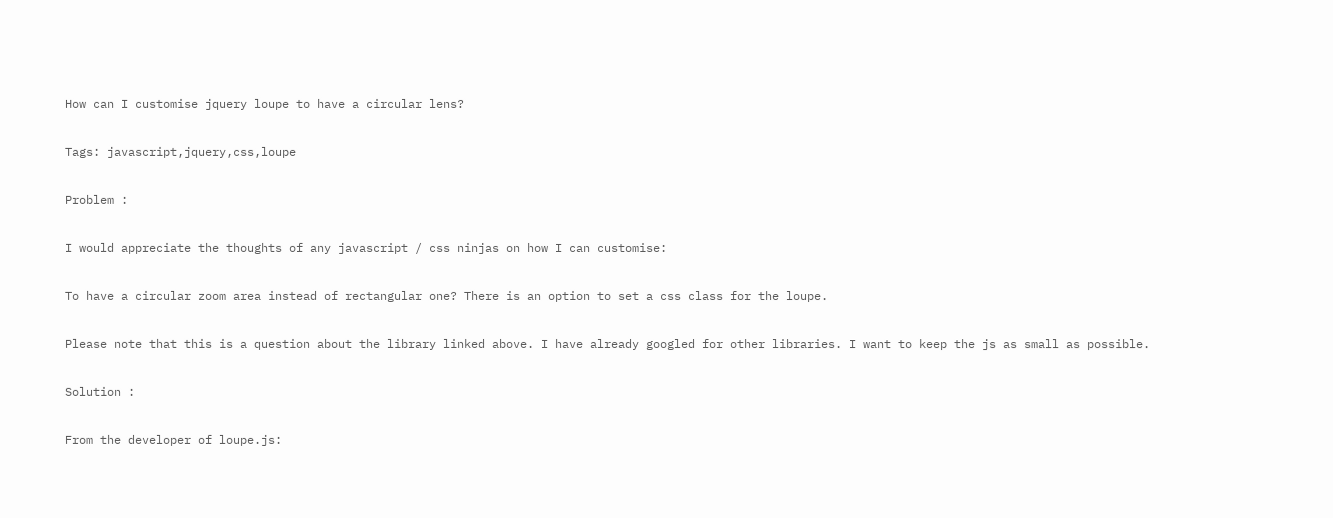How can I customise jquery loupe to have a circular lens?

Tags: javascript,jquery,css,loupe

Problem :

I would appreciate the thoughts of any javascript / css ninjas on how I can customise:

To have a circular zoom area instead of rectangular one? There is an option to set a css class for the loupe.

Please note that this is a question about the library linked above. I have already googled for other libraries. I want to keep the js as small as possible.

Solution :

From the developer of loupe.js: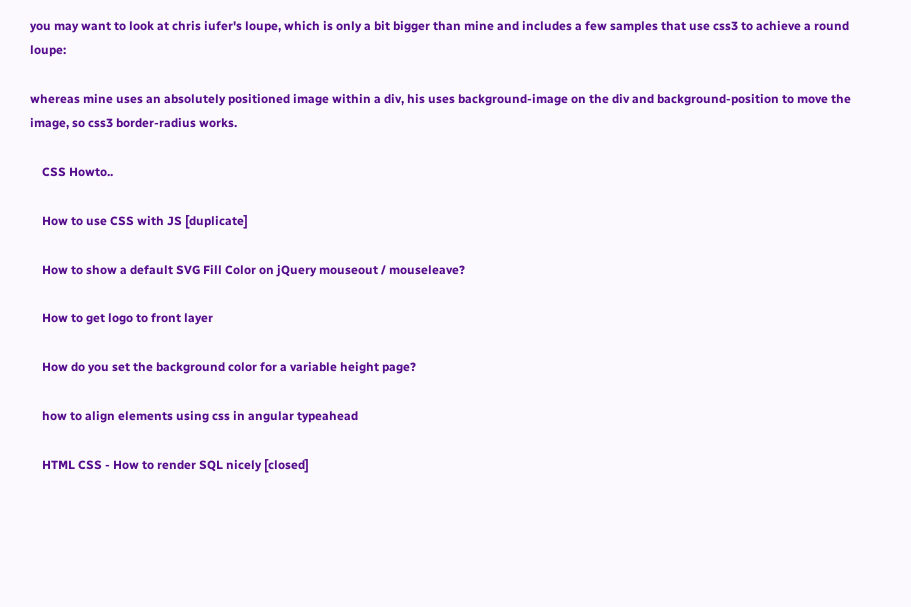you may want to look at chris iufer's loupe, which is only a bit bigger than mine and includes a few samples that use css3 to achieve a round loupe:

whereas mine uses an absolutely positioned image within a div, his uses background-image on the div and background-position to move the image, so css3 border-radius works.

    CSS Howto..

    How to use CSS with JS [duplicate]

    How to show a default SVG Fill Color on jQuery mouseout / mouseleave?

    How to get logo to front layer

    How do you set the background color for a variable height page?

    how to align elements using css in angular typeahead

    HTML CSS - How to render SQL nicely [closed]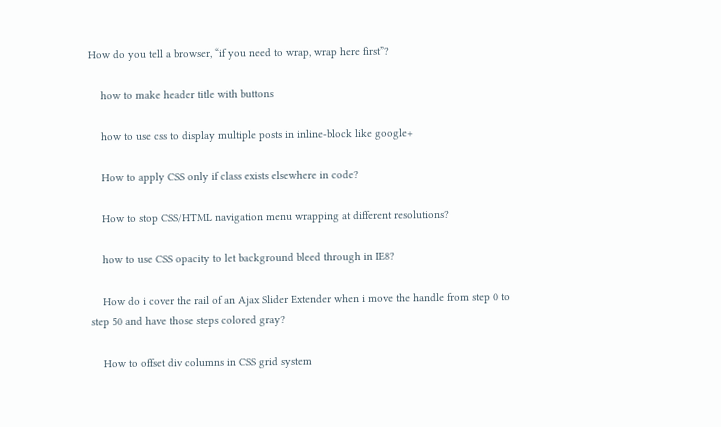How do you tell a browser, “if you need to wrap, wrap here first”?

    how to make header title with buttons

    how to use css to display multiple posts in inline-block like google+

    How to apply CSS only if class exists elsewhere in code?

    How to stop CSS/HTML navigation menu wrapping at different resolutions?

    how to use CSS opacity to let background bleed through in IE8?

    How do i cover the rail of an Ajax Slider Extender when i move the handle from step 0 to step 50 and have those steps colored gray?

    How to offset div columns in CSS grid system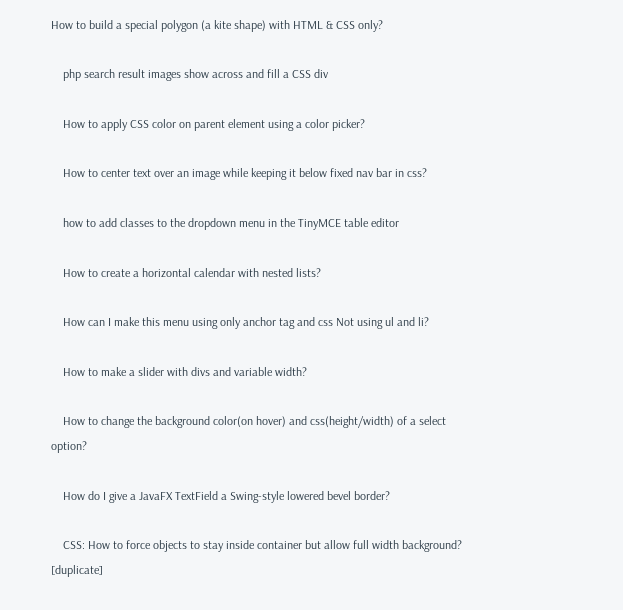How to build a special polygon (a kite shape) with HTML & CSS only?

    php search result images show across and fill a CSS div

    How to apply CSS color on parent element using a color picker?

    How to center text over an image while keeping it below fixed nav bar in css?

    how to add classes to the dropdown menu in the TinyMCE table editor

    How to create a horizontal calendar with nested lists?

    How can I make this menu using only anchor tag and css Not using ul and li?

    How to make a slider with divs and variable width?

    How to change the background color(on hover) and css(height/width) of a select option?

    How do I give a JavaFX TextField a Swing-style lowered bevel border?

    CSS: How to force objects to stay inside container but allow full width background? [duplicate]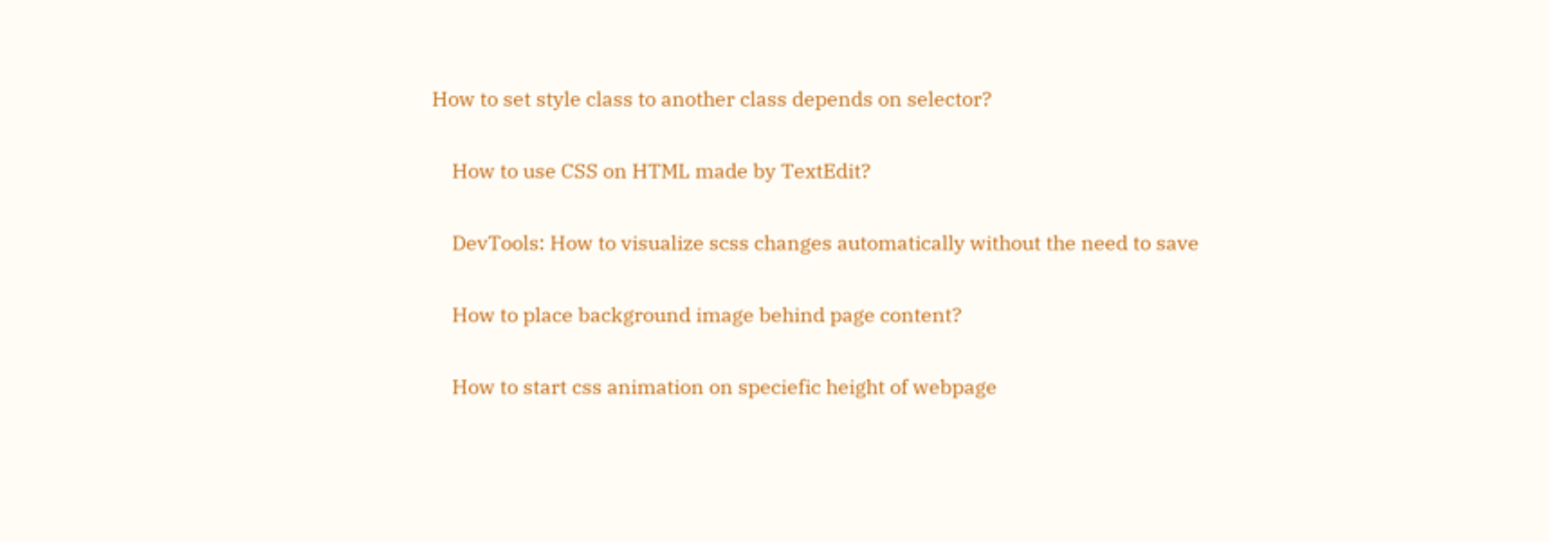How to set style class to another class depends on selector?

    How to use CSS on HTML made by TextEdit?

    DevTools: How to visualize scss changes automatically without the need to save

    How to place background image behind page content?

    How to start css animation on speciefic height of webpage